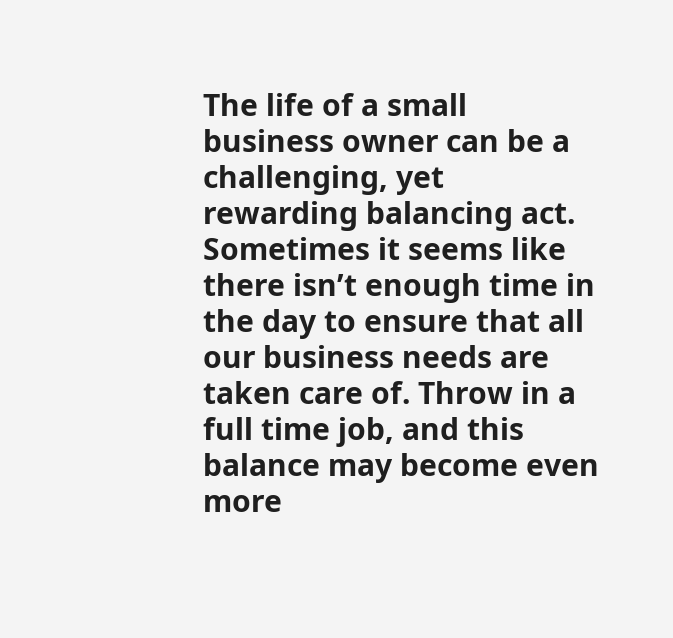The life of a small business owner can be a challenging, yet rewarding balancing act. Sometimes it seems like there isn’t enough time in the day to ensure that all our business needs are taken care of. Throw in a full time job, and this balance may become even more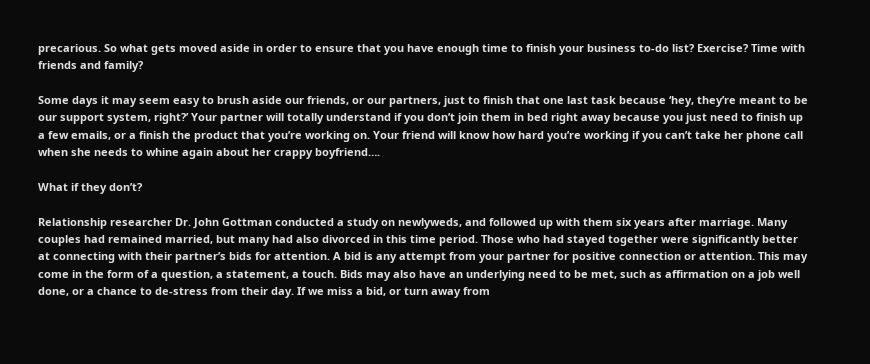precarious. So what gets moved aside in order to ensure that you have enough time to finish your business to-do list? Exercise? Time with friends and family?

Some days it may seem easy to brush aside our friends, or our partners, just to finish that one last task because ‘hey, they’re meant to be our support system, right?’ Your partner will totally understand if you don’t join them in bed right away because you just need to finish up a few emails, or a finish the product that you’re working on. Your friend will know how hard you’re working if you can’t take her phone call when she needs to whine again about her crappy boyfriend….

What if they don’t?

Relationship researcher Dr. John Gottman conducted a study on newlyweds, and followed up with them six years after marriage. Many couples had remained married, but many had also divorced in this time period. Those who had stayed together were significantly better at connecting with their partner’s bids for attention. A bid is any attempt from your partner for positive connection or attention. This may come in the form of a question, a statement, a touch. Bids may also have an underlying need to be met, such as affirmation on a job well done, or a chance to de-stress from their day. If we miss a bid, or turn away from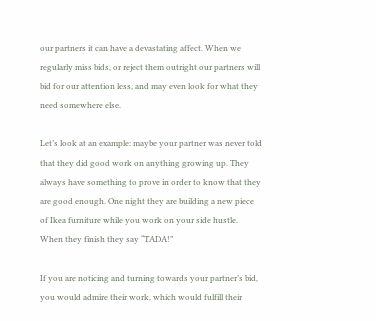our partners it can have a devastating affect. When we regularly miss bids, or reject them outright our partners will bid for our attention less, and may even look for what they need somewhere else.

Let’s look at an example: maybe your partner was never told that they did good work on anything growing up. They always have something to prove in order to know that they are good enough. One night they are building a new piece of Ikea furniture while you work on your side hustle. When they finish they say “TADA!”

If you are noticing and turning towards your partner’s bid, you would admire their work, which would fulfill their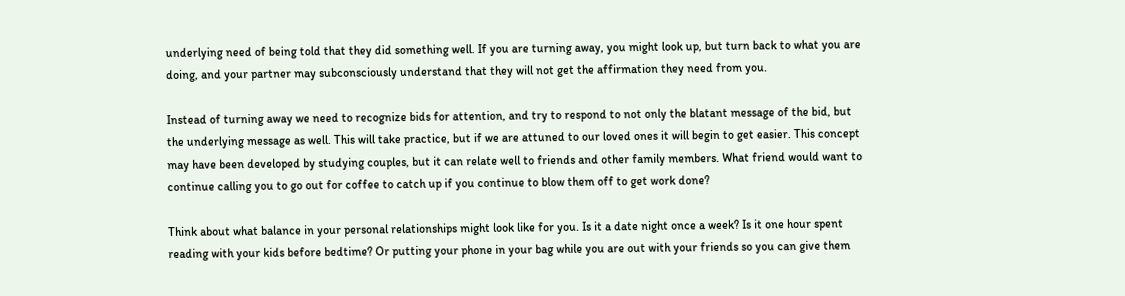underlying need of being told that they did something well. If you are turning away, you might look up, but turn back to what you are doing, and your partner may subconsciously understand that they will not get the affirmation they need from you.

Instead of turning away we need to recognize bids for attention, and try to respond to not only the blatant message of the bid, but the underlying message as well. This will take practice, but if we are attuned to our loved ones it will begin to get easier. This concept may have been developed by studying couples, but it can relate well to friends and other family members. What friend would want to continue calling you to go out for coffee to catch up if you continue to blow them off to get work done?

Think about what balance in your personal relationships might look like for you. Is it a date night once a week? Is it one hour spent reading with your kids before bedtime? Or putting your phone in your bag while you are out with your friends so you can give them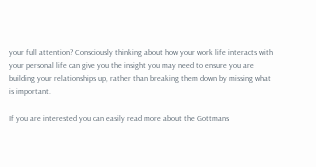your full attention? Consciously thinking about how your work life interacts with your personal life can give you the insight you may need to ensure you are building your relationships up, rather than breaking them down by missing what is important.

If you are interested you can easily read more about the Gottmans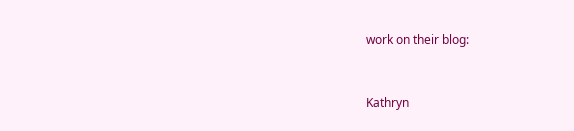work on their blog:


Kathryn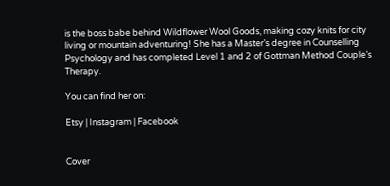is the boss babe behind Wildflower Wool Goods, making cozy knits for city living or mountain adventuring! She has a Master’s degree in Counselling Psychology and has completed Level 1 and 2 of Gottman Method Couple’s Therapy.

You can find her on:

Etsy | Instagram | Facebook


Cover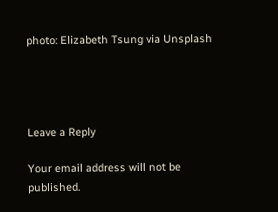photo: Elizabeth Tsung via Unsplash




Leave a Reply

Your email address will not be published.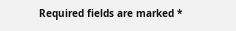Required fields are marked *